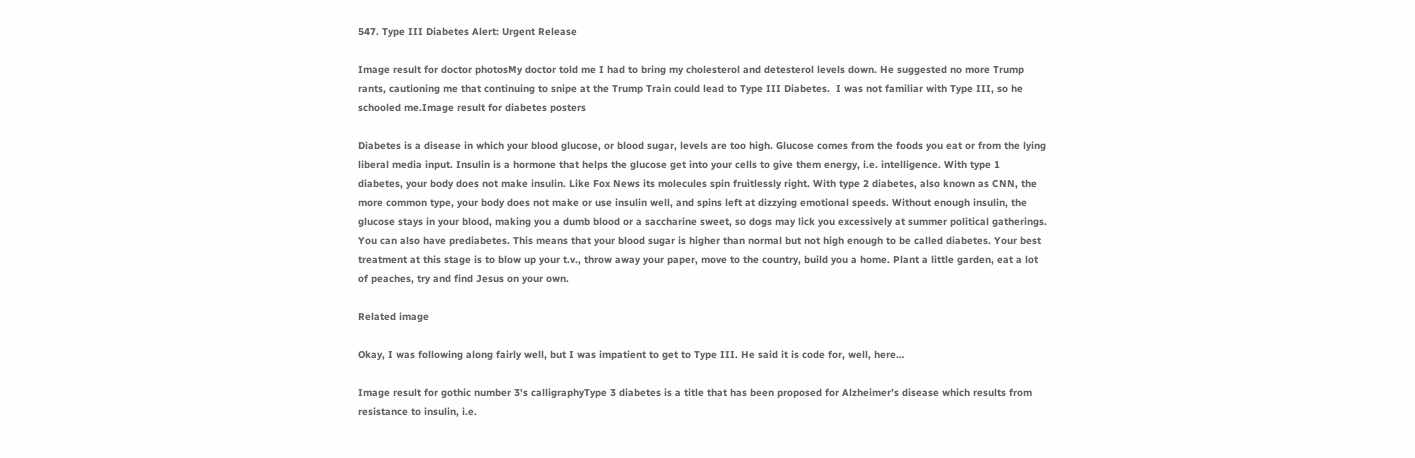547. Type III Diabetes Alert: Urgent Release

Image result for doctor photosMy doctor told me I had to bring my cholesterol and detesterol levels down. He suggested no more Trump rants, cautioning me that continuing to snipe at the Trump Train could lead to Type III Diabetes.  I was not familiar with Type III, so he schooled me.Image result for diabetes posters

Diabetes is a disease in which your blood glucose, or blood sugar, levels are too high. Glucose comes from the foods you eat or from the lying liberal media input. Insulin is a hormone that helps the glucose get into your cells to give them energy, i.e. intelligence. With type 1 diabetes, your body does not make insulin. Like Fox News its molecules spin fruitlessly right. With type 2 diabetes, also known as CNN, the more common type, your body does not make or use insulin well, and spins left at dizzying emotional speeds. Without enough insulin, the glucose stays in your blood, making you a dumb blood or a saccharine sweet, so dogs may lick you excessively at summer political gatherings. You can also have prediabetes. This means that your blood sugar is higher than normal but not high enough to be called diabetes. Your best treatment at this stage is to blow up your t.v., throw away your paper, move to the country, build you a home. Plant a little garden, eat a lot of peaches, try and find Jesus on your own.

Related image

Okay, I was following along fairly well, but I was impatient to get to Type III. He said it is code for, well, here…

Image result for gothic number 3's calligraphyType 3 diabetes is a title that has been proposed for Alzheimer’s disease which results from resistance to insulin, i.e.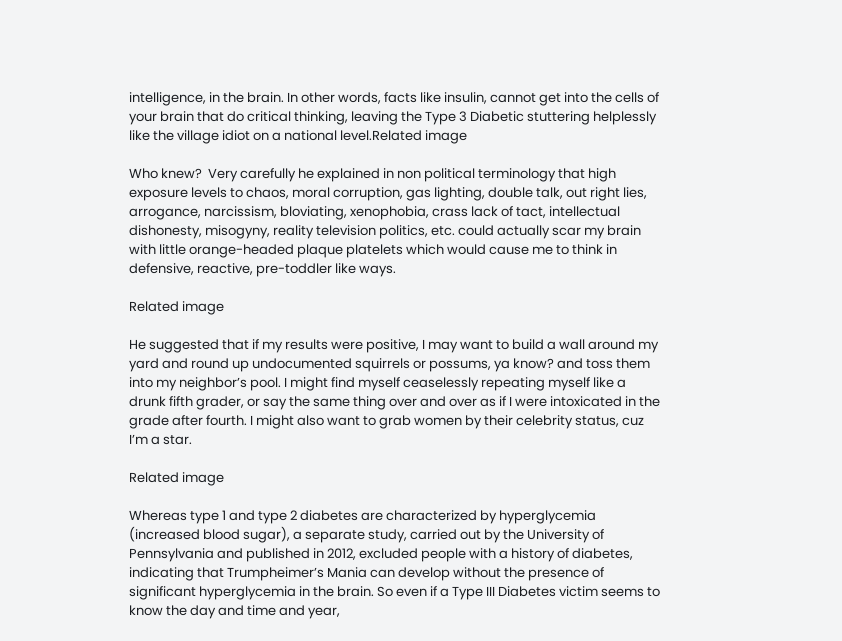intelligence, in the brain. In other words, facts like insulin, cannot get into the cells of your brain that do critical thinking, leaving the Type 3 Diabetic stuttering helplessly like the village idiot on a national level.Related image

Who knew?  Very carefully he explained in non political terminology that high exposure levels to chaos, moral corruption, gas lighting, double talk, out right lies, arrogance, narcissism, bloviating, xenophobia, crass lack of tact, intellectual dishonesty, misogyny, reality television politics, etc. could actually scar my brain with little orange-headed plaque platelets which would cause me to think in defensive, reactive, pre-toddler like ways.

Related image

He suggested that if my results were positive, I may want to build a wall around my yard and round up undocumented squirrels or possums, ya know? and toss them into my neighbor’s pool. I might find myself ceaselessly repeating myself like a drunk fifth grader, or say the same thing over and over as if I were intoxicated in the grade after fourth. I might also want to grab women by their celebrity status, cuz I’m a star.

Related image

Whereas type 1 and type 2 diabetes are characterized by hyperglycemia (increased blood sugar), a separate study, carried out by the University of Pennsylvania and published in 2012, excluded people with a history of diabetes, indicating that Trumpheimer’s Mania can develop without the presence of significant hyperglycemia in the brain. So even if a Type III Diabetes victim seems to know the day and time and year,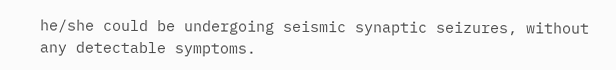he/she could be undergoing seismic synaptic seizures, without any detectable symptoms.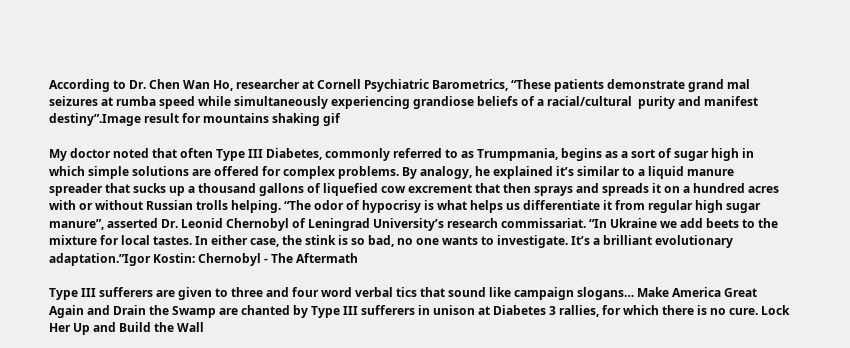According to Dr. Chen Wan Ho, researcher at Cornell Psychiatric Barometrics, “These patients demonstrate grand mal seizures at rumba speed while simultaneously experiencing grandiose beliefs of a racial/cultural  purity and manifest destiny”.Image result for mountains shaking gif

My doctor noted that often Type III Diabetes, commonly referred to as Trumpmania, begins as a sort of sugar high in which simple solutions are offered for complex problems. By analogy, he explained it’s similar to a liquid manure spreader that sucks up a thousand gallons of liquefied cow excrement that then sprays and spreads it on a hundred acres with or without Russian trolls helping. “The odor of hypocrisy is what helps us differentiate it from regular high sugar manure”, asserted Dr. Leonid Chernobyl of Leningrad University’s research commissariat. “In Ukraine we add beets to the mixture for local tastes. In either case, the stink is so bad, no one wants to investigate. It’s a brilliant evolutionary adaptation.”Igor Kostin: Chernobyl - The Aftermath

Type III sufferers are given to three and four word verbal tics that sound like campaign slogans… Make America Great Again and Drain the Swamp are chanted by Type III sufferers in unison at Diabetes 3 rallies, for which there is no cure. Lock Her Up and Build the Wall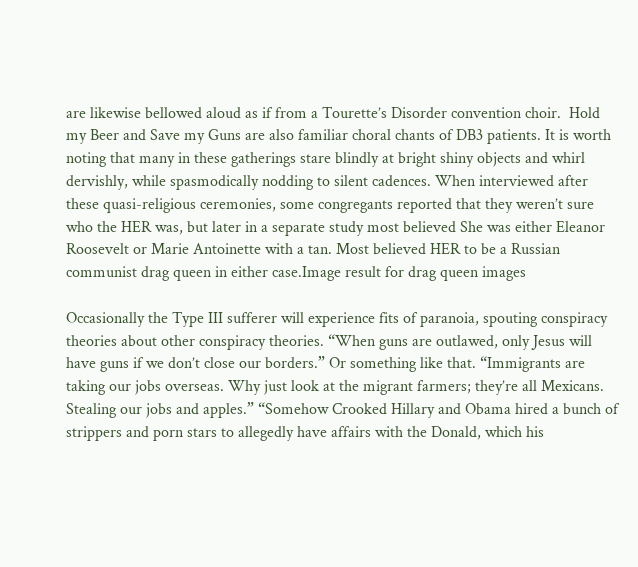are likewise bellowed aloud as if from a Tourette’s Disorder convention choir.  Hold my Beer and Save my Guns are also familiar choral chants of DB3 patients. It is worth noting that many in these gatherings stare blindly at bright shiny objects and whirl dervishly, while spasmodically nodding to silent cadences. When interviewed after these quasi-religious ceremonies, some congregants reported that they weren’t sure who the HER was, but later in a separate study most believed She was either Eleanor Roosevelt or Marie Antoinette with a tan. Most believed HER to be a Russian communist drag queen in either case.Image result for drag queen images

Occasionally the Type III sufferer will experience fits of paranoia, spouting conspiracy theories about other conspiracy theories. “When guns are outlawed, only Jesus will have guns if we don’t close our borders.” Or something like that. “Immigrants are taking our jobs overseas. Why just look at the migrant farmers; they’re all Mexicans. Stealing our jobs and apples.” “Somehow Crooked Hillary and Obama hired a bunch of strippers and porn stars to allegedly have affairs with the Donald, which his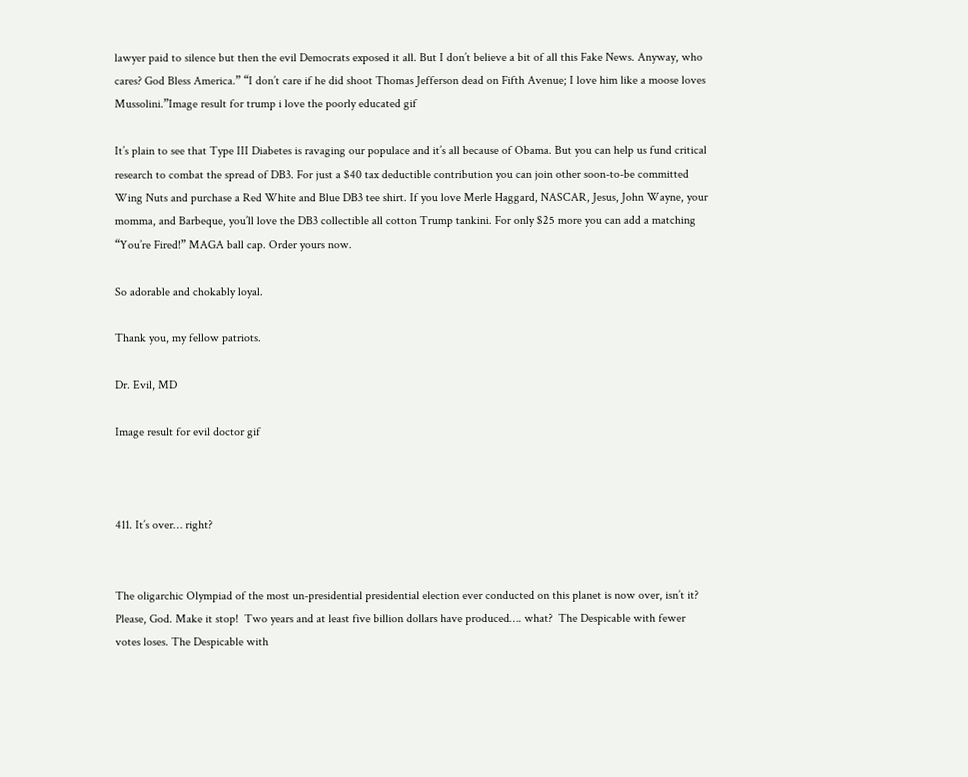lawyer paid to silence but then the evil Democrats exposed it all. But I don’t believe a bit of all this Fake News. Anyway, who cares? God Bless America.” “I don’t care if he did shoot Thomas Jefferson dead on Fifth Avenue; I love him like a moose loves Mussolini.”Image result for trump i love the poorly educated gif

It’s plain to see that Type III Diabetes is ravaging our populace and it’s all because of Obama. But you can help us fund critical research to combat the spread of DB3. For just a $40 tax deductible contribution you can join other soon-to-be committed Wing Nuts and purchase a Red White and Blue DB3 tee shirt. If you love Merle Haggard, NASCAR, Jesus, John Wayne, your momma, and Barbeque, you’ll love the DB3 collectible all cotton Trump tankini. For only $25 more you can add a matching “You’re Fired!” MAGA ball cap. Order yours now.

So adorable and chokably loyal.

Thank you, my fellow patriots.

Dr. Evil, MD

Image result for evil doctor gif



411. It’s over… right?


The oligarchic Olympiad of the most un-presidential presidential election ever conducted on this planet is now over, isn’t it?  Please, God. Make it stop!  Two years and at least five billion dollars have produced…. what?  The Despicable with fewer votes loses. The Despicable with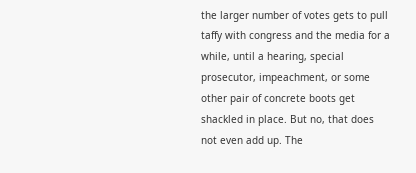the larger number of votes gets to pull taffy with congress and the media for a while, until a hearing, special prosecutor, impeachment, or some other pair of concrete boots get shackled in place. But no, that does not even add up. The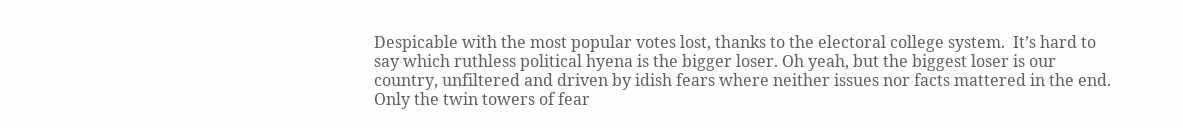Despicable with the most popular votes lost, thanks to the electoral college system.  It’s hard to say which ruthless political hyena is the bigger loser. Oh yeah, but the biggest loser is our country, unfiltered and driven by idish fears where neither issues nor facts mattered in the end. Only the twin towers of fear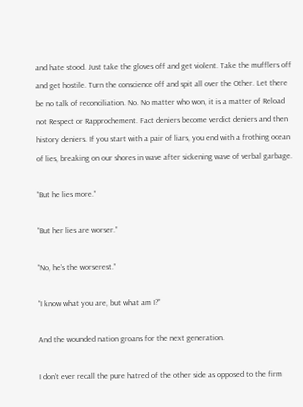and hate stood. Just take the gloves off and get violent. Take the mufflers off and get hostile. Turn the conscience off and spit all over the Other. Let there be no talk of reconciliation. No. No matter who won, it is a matter of Reload not Respect or Rapprochement. Fact deniers become verdict deniers and then history deniers. If you start with a pair of liars, you end with a frothing ocean of lies, breaking on our shores in wave after sickening wave of verbal garbage.

“But he lies more.”

“But her lies are worser.”

“No, he’s the worserest.”

“I know what you are, but what am I?”

And the wounded nation groans for the next generation.

I don’t ever recall the pure hatred of the other side as opposed to the firm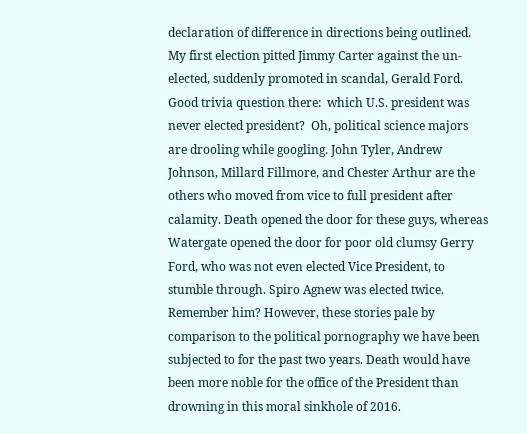declaration of difference in directions being outlined. My first election pitted Jimmy Carter against the un-elected, suddenly promoted in scandal, Gerald Ford. Good trivia question there:  which U.S. president was never elected president?  Oh, political science majors are drooling while googling. John Tyler, Andrew Johnson, Millard Fillmore, and Chester Arthur are the others who moved from vice to full president after calamity. Death opened the door for these guys, whereas Watergate opened the door for poor old clumsy Gerry Ford, who was not even elected Vice President, to stumble through. Spiro Agnew was elected twice. Remember him? However, these stories pale by comparison to the political pornography we have been subjected to for the past two years. Death would have been more noble for the office of the President than drowning in this moral sinkhole of 2016.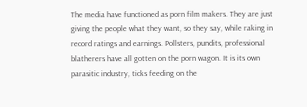The media have functioned as porn film makers. They are just giving the people what they want, so they say, while raking in record ratings and earnings. Pollsters, pundits, professional blatherers have all gotten on the porn wagon. It is its own parasitic industry, ticks feeding on the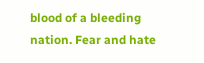blood of a bleeding nation. Fear and hate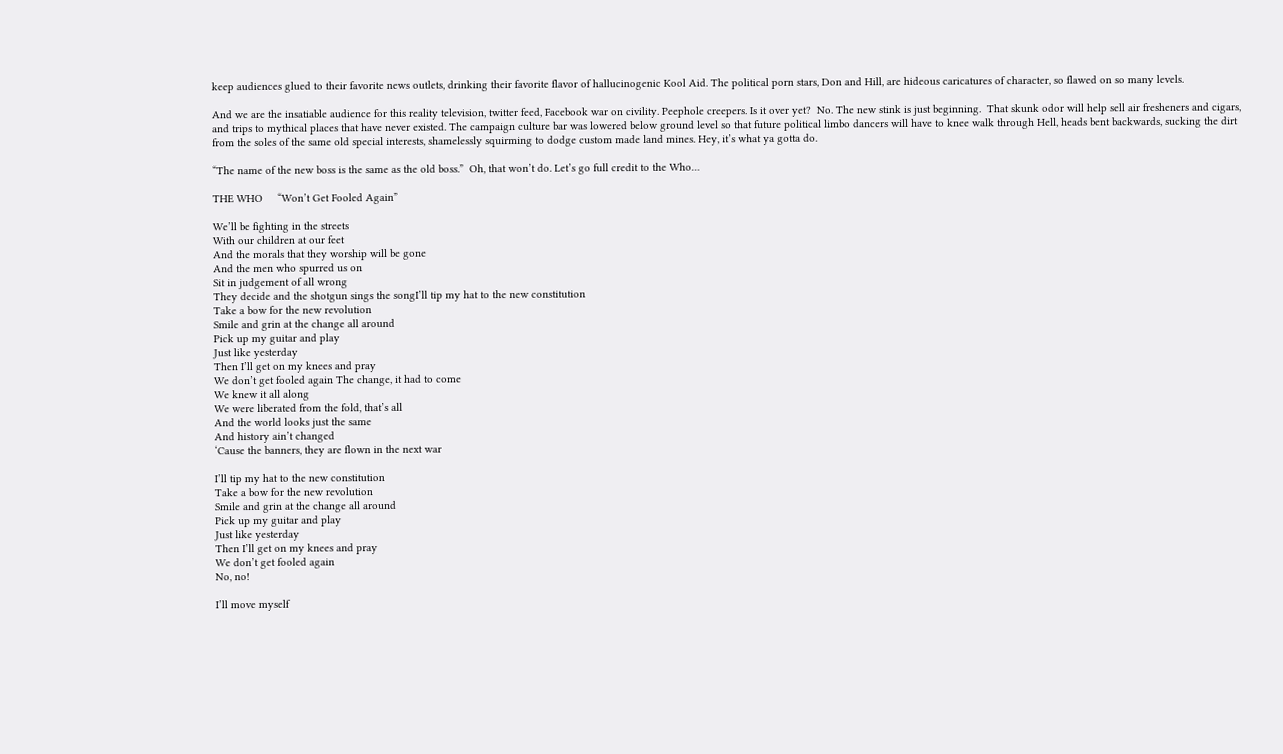keep audiences glued to their favorite news outlets, drinking their favorite flavor of hallucinogenic Kool Aid. The political porn stars, Don and Hill, are hideous caricatures of character, so flawed on so many levels.

And we are the insatiable audience for this reality television, twitter feed, Facebook war on civility. Peephole creepers. Is it over yet?  No. The new stink is just beginning.  That skunk odor will help sell air fresheners and cigars, and trips to mythical places that have never existed. The campaign culture bar was lowered below ground level so that future political limbo dancers will have to knee walk through Hell, heads bent backwards, sucking the dirt from the soles of the same old special interests, shamelessly squirming to dodge custom made land mines. Hey, it’s what ya gotta do.

“The name of the new boss is the same as the old boss.”  Oh, that won’t do. Let’s go full credit to the Who…

THE WHO     “Won’t Get Fooled Again”

We’ll be fighting in the streets
With our children at our feet
And the morals that they worship will be gone
And the men who spurred us on
Sit in judgement of all wrong
They decide and the shotgun sings the songI’ll tip my hat to the new constitution
Take a bow for the new revolution
Smile and grin at the change all around
Pick up my guitar and play
Just like yesterday
Then I’ll get on my knees and pray
We don’t get fooled again The change, it had to come
We knew it all along
We were liberated from the fold, that’s all
And the world looks just the same
And history ain’t changed
‘Cause the banners, they are flown in the next war

I’ll tip my hat to the new constitution
Take a bow for the new revolution
Smile and grin at the change all around
Pick up my guitar and play
Just like yesterday
Then I’ll get on my knees and pray
We don’t get fooled again
No, no!

I’ll move myself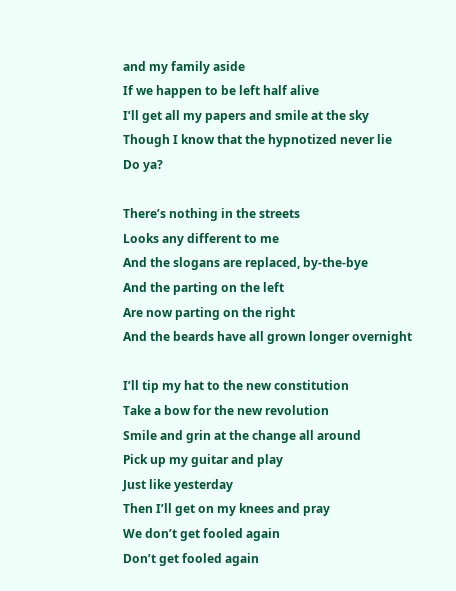and my family aside
If we happen to be left half alive
I’ll get all my papers and smile at the sky
Though I know that the hypnotized never lie
Do ya?

There’s nothing in the streets
Looks any different to me
And the slogans are replaced, by-the-bye
And the parting on the left
Are now parting on the right
And the beards have all grown longer overnight

I’ll tip my hat to the new constitution
Take a bow for the new revolution
Smile and grin at the change all around
Pick up my guitar and play
Just like yesterday
Then I’ll get on my knees and pray
We don’t get fooled again
Don’t get fooled again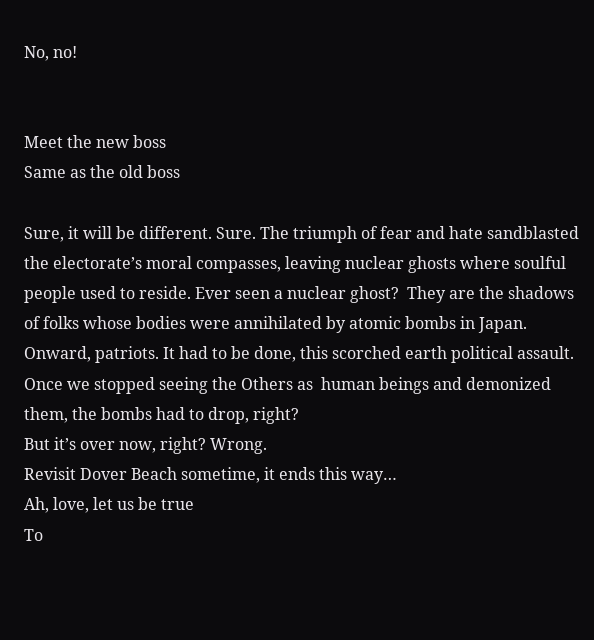No, no!


Meet the new boss
Same as the old boss

Sure, it will be different. Sure. The triumph of fear and hate sandblasted the electorate’s moral compasses, leaving nuclear ghosts where soulful people used to reside. Ever seen a nuclear ghost?  They are the shadows of folks whose bodies were annihilated by atomic bombs in Japan.
Onward, patriots. It had to be done, this scorched earth political assault. Once we stopped seeing the Others as  human beings and demonized them, the bombs had to drop, right?
But it’s over now, right? Wrong.
Revisit Dover Beach sometime, it ends this way…
Ah, love, let us be true
To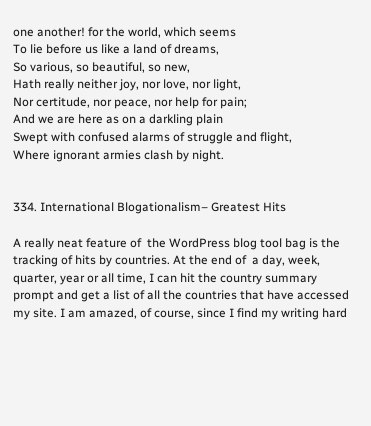one another! for the world, which seems
To lie before us like a land of dreams,
So various, so beautiful, so new,
Hath really neither joy, nor love, nor light,
Nor certitude, nor peace, nor help for pain;
And we are here as on a darkling plain
Swept with confused alarms of struggle and flight,
Where ignorant armies clash by night.


334. International Blogationalism– Greatest Hits

A really neat feature of  the WordPress blog tool bag is the tracking of hits by countries. At the end of  a day, week, quarter, year or all time, I can hit the country summary prompt and get a list of all the countries that have accessed my site. I am amazed, of course, since I find my writing hard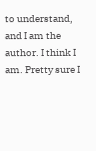to understand, and I am the author. I think I am. Pretty sure I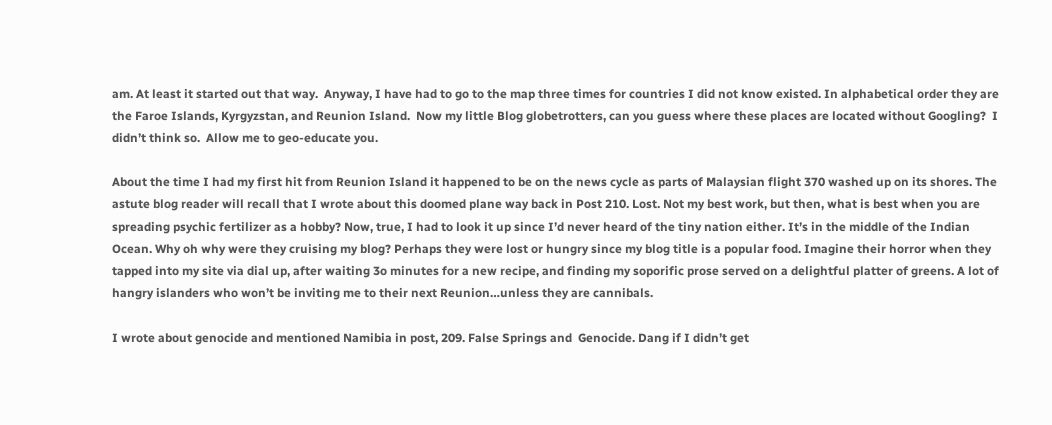am. At least it started out that way.  Anyway, I have had to go to the map three times for countries I did not know existed. In alphabetical order they are the Faroe Islands, Kyrgyzstan, and Reunion Island.  Now my little Blog globetrotters, can you guess where these places are located without Googling?  I didn’t think so.  Allow me to geo-educate you.

About the time I had my first hit from Reunion Island it happened to be on the news cycle as parts of Malaysian flight 370 washed up on its shores. The astute blog reader will recall that I wrote about this doomed plane way back in Post 210. Lost. Not my best work, but then, what is best when you are spreading psychic fertilizer as a hobby? Now, true, I had to look it up since I’d never heard of the tiny nation either. It’s in the middle of the Indian Ocean. Why oh why were they cruising my blog? Perhaps they were lost or hungry since my blog title is a popular food. Imagine their horror when they tapped into my site via dial up, after waiting 3o minutes for a new recipe, and finding my soporific prose served on a delightful platter of greens. A lot of hangry islanders who won’t be inviting me to their next Reunion…unless they are cannibals.

I wrote about genocide and mentioned Namibia in post, 209. False Springs and  Genocide. Dang if I didn’t get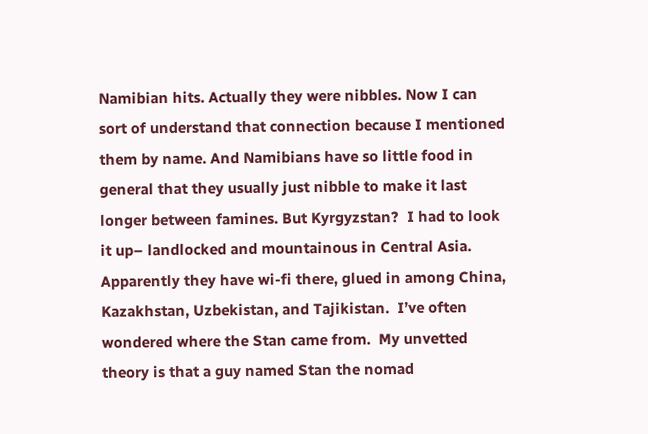Namibian hits. Actually they were nibbles. Now I can sort of understand that connection because I mentioned them by name. And Namibians have so little food in general that they usually just nibble to make it last longer between famines. But Kyrgyzstan?  I had to look it up– landlocked and mountainous in Central Asia. Apparently they have wi-fi there, glued in among China, Kazakhstan, Uzbekistan, and Tajikistan.  I’ve often wondered where the Stan came from.  My unvetted theory is that a guy named Stan the nomad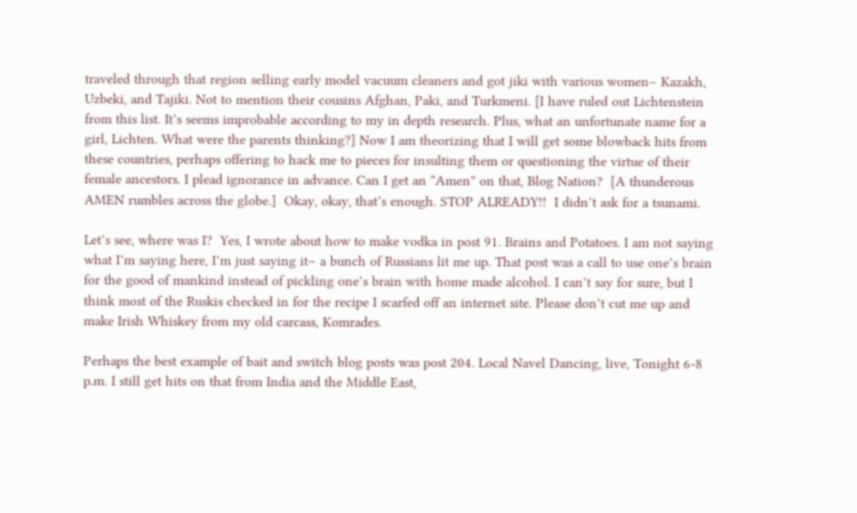traveled through that region selling early model vacuum cleaners and got jiki with various women– Kazakh, Uzbeki, and Tajiki. Not to mention their cousins Afghan, Paki, and Turkmeni. [I have ruled out Lichtenstein from this list. It’s seems improbable according to my in depth research. Plus, what an unfortunate name for a girl, Lichten. What were the parents thinking?] Now I am theorizing that I will get some blowback hits from these countries, perhaps offering to hack me to pieces for insulting them or questioning the virtue of their female ancestors. I plead ignorance in advance. Can I get an “Amen” on that, Blog Nation?  [A thunderous AMEN rumbles across the globe.]  Okay, okay, that’s enough. STOP ALREADY!!  I didn’t ask for a tsunami.

Let’s see, where was I?  Yes, I wrote about how to make vodka in post 91. Brains and Potatoes. I am not saying what I’m saying here, I’m just saying it– a bunch of Russians lit me up. That post was a call to use one’s brain for the good of mankind instead of pickling one’s brain with home made alcohol. I can’t say for sure, but I think most of the Ruskis checked in for the recipe I scarfed off an internet site. Please don’t cut me up and make Irish Whiskey from my old carcass, Komrades.

Perhaps the best example of bait and switch blog posts was post 204. Local Navel Dancing, live, Tonight 6-8 p.m. I still get hits on that from India and the Middle East,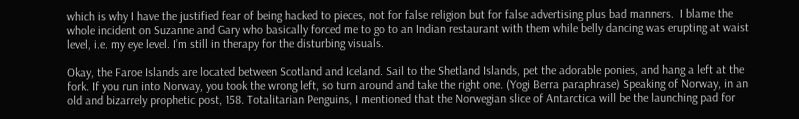which is why I have the justified fear of being hacked to pieces, not for false religion but for false advertising plus bad manners.  I blame the whole incident on Suzanne and Gary who basically forced me to go to an Indian restaurant with them while belly dancing was erupting at waist level, i.e. my eye level. I’m still in therapy for the disturbing visuals.

Okay, the Faroe Islands are located between Scotland and Iceland. Sail to the Shetland Islands, pet the adorable ponies, and hang a left at the fork. If you run into Norway, you took the wrong left, so turn around and take the right one. (Yogi Berra paraphrase) Speaking of Norway, in an old and bizarrely prophetic post, 158. Totalitarian Penguins, I mentioned that the Norwegian slice of Antarctica will be the launching pad for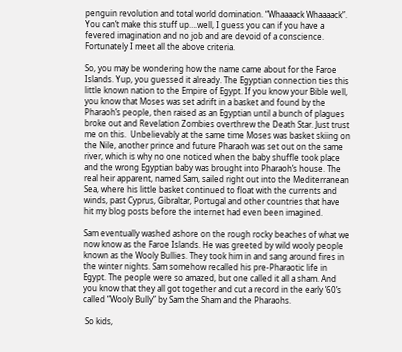penguin revolution and total world domination. “Whaaaack Whaaaack”. You can’t make this stuff up….well, I guess you can if you have a fevered imagination and no job and are devoid of a conscience. Fortunately I meet all the above criteria.

So, you may be wondering how the name came about for the Faroe Islands. Yup, you guessed it already. The Egyptian connection ties this little known nation to the Empire of Egypt. If you know your Bible well, you know that Moses was set adrift in a basket and found by the Pharaoh’s people, then raised as an Egyptian until a bunch of plagues broke out and Revelation Zombies overthrew the Death Star. Just trust me on this.  Unbelievably at the same time Moses was basket skiing on the Nile, another prince and future Pharaoh was set out on the same river, which is why no one noticed when the baby shuffle took place and the wrong Egyptian baby was brought into Pharaoh’s house. The real heir apparent, named Sam, sailed right out into the Mediterranean Sea, where his little basket continued to float with the currents and winds, past Cyprus, Gibraltar, Portugal and other countries that have hit my blog posts before the internet had even been imagined.

Sam eventually washed ashore on the rough rocky beaches of what we now know as the Faroe Islands. He was greeted by wild wooly people known as the Wooly Bullies. They took him in and sang around fires in the winter nights. Sam somehow recalled his pre-Pharaotic life in Egypt. The people were so amazed, but one called it all a sham. And you know that they all got together and cut a record in the early ’60’s called “Wooly Bully” by Sam the Sham and the Pharaohs.

 So kids,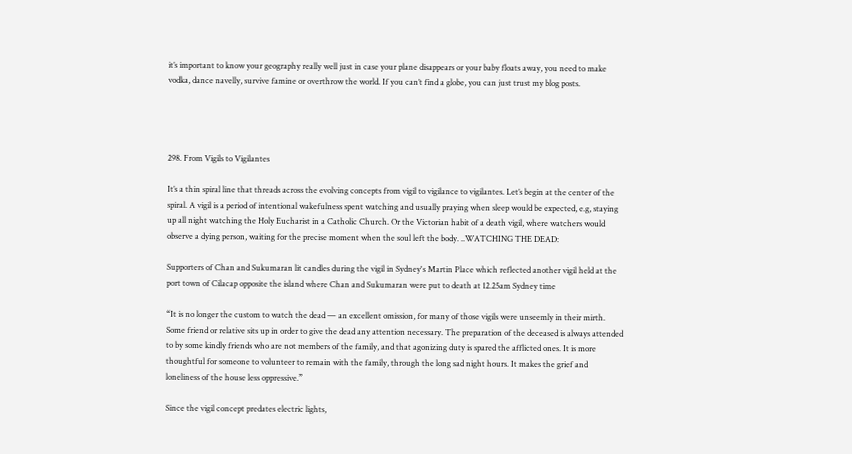it’s important to know your geography really well just in case your plane disappears or your baby floats away, you need to make vodka, dance navelly, survive famine or overthrow the world. If you can’t find a globe, you can just trust my blog posts.




298. From Vigils to Vigilantes

It’s a thin spiral line that threads across the evolving concepts from vigil to vigilance to vigilantes. Let’s begin at the center of the spiral. A vigil is a period of intentional wakefulness spent watching and usually praying when sleep would be expected, e.g, staying up all night watching the Holy Eucharist in a Catholic Church. Or the Victorian habit of a death vigil, where watchers would observe a dying person, waiting for the precise moment when the soul left the body. ..WATCHING THE DEAD:

Supporters of Chan and Sukumaran lit candles during the vigil in Sydney's Martin Place which reflected another vigil held at the port town of Cilacap opposite the island where Chan and Sukumaran were put to death at 12.25am Sydney time

“It is no longer the custom to watch the dead — an excellent omission, for many of those vigils were unseemly in their mirth. Some friend or relative sits up in order to give the dead any attention necessary. The preparation of the deceased is always attended to by some kindly friends who are not members of the family, and that agonizing duty is spared the afflicted ones. It is more thoughtful for someone to volunteer to remain with the family, through the long sad night hours. It makes the grief and loneliness of the house less oppressive.”

Since the vigil concept predates electric lights,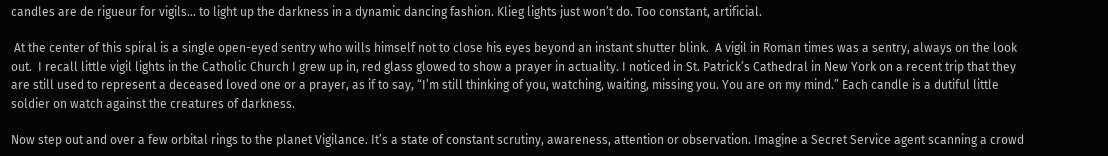candles are de rigueur for vigils… to light up the darkness in a dynamic dancing fashion. Klieg lights just won’t do. Too constant, artificial.

 At the center of this spiral is a single open-eyed sentry who wills himself not to close his eyes beyond an instant shutter blink.  A vigil in Roman times was a sentry, always on the look out.  I recall little vigil lights in the Catholic Church I grew up in, red glass glowed to show a prayer in actuality. I noticed in St. Patrick’s Cathedral in New York on a recent trip that they are still used to represent a deceased loved one or a prayer, as if to say, “I’m still thinking of you, watching, waiting, missing you. You are on my mind.” Each candle is a dutiful little soldier on watch against the creatures of darkness.

Now step out and over a few orbital rings to the planet Vigilance. It’s a state of constant scrutiny, awareness, attention or observation. Imagine a Secret Service agent scanning a crowd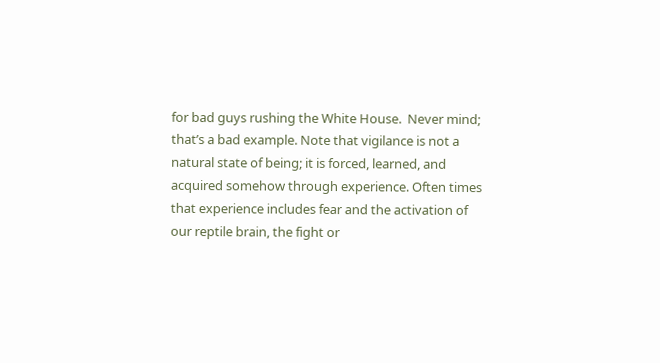for bad guys rushing the White House.  Never mind; that’s a bad example. Note that vigilance is not a natural state of being; it is forced, learned, and acquired somehow through experience. Often times that experience includes fear and the activation of our reptile brain, the fight or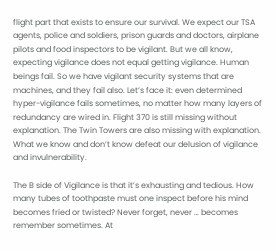flight part that exists to ensure our survival. We expect our TSA agents, police and soldiers, prison guards and doctors, airplane pilots and food inspectors to be vigilant. But we all know, expecting vigilance does not equal getting vigilance. Human beings fail. So we have vigilant security systems that are machines, and they fail also. Let’s face it: even determined hyper-vigilance fails sometimes, no matter how many layers of redundancy are wired in. Flight 370 is still missing without explanation. The Twin Towers are also missing with explanation. What we know and don’t know defeat our delusion of vigilance and invulnerability.

The B side of Vigilance is that it’s exhausting and tedious. How many tubes of toothpaste must one inspect before his mind becomes fried or twisted? Never forget, never … becomes remember sometimes. At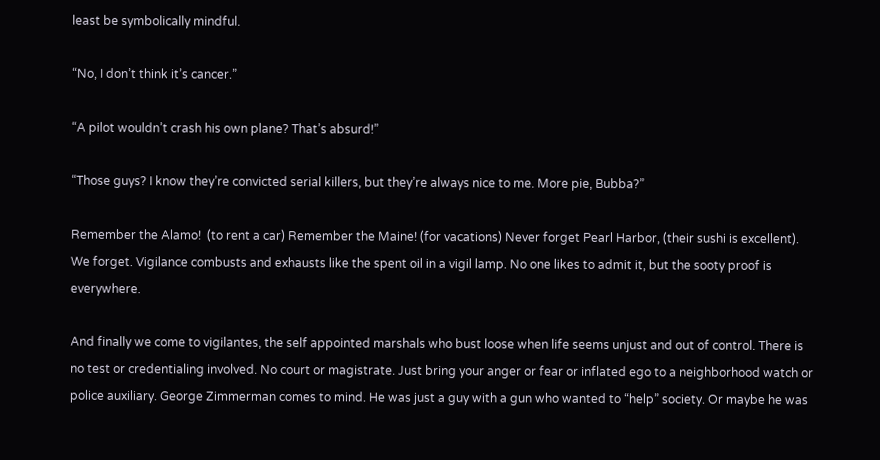least be symbolically mindful.

“No, I don’t think it’s cancer.”

“A pilot wouldn’t crash his own plane? That’s absurd!”

“Those guys? I know they’re convicted serial killers, but they’re always nice to me. More pie, Bubba?”

Remember the Alamo!  (to rent a car) Remember the Maine! (for vacations) Never forget Pearl Harbor, (their sushi is excellent).  We forget. Vigilance combusts and exhausts like the spent oil in a vigil lamp. No one likes to admit it, but the sooty proof is everywhere.

And finally we come to vigilantes, the self appointed marshals who bust loose when life seems unjust and out of control. There is no test or credentialing involved. No court or magistrate. Just bring your anger or fear or inflated ego to a neighborhood watch or police auxiliary. George Zimmerman comes to mind. He was just a guy with a gun who wanted to “help” society. Or maybe he was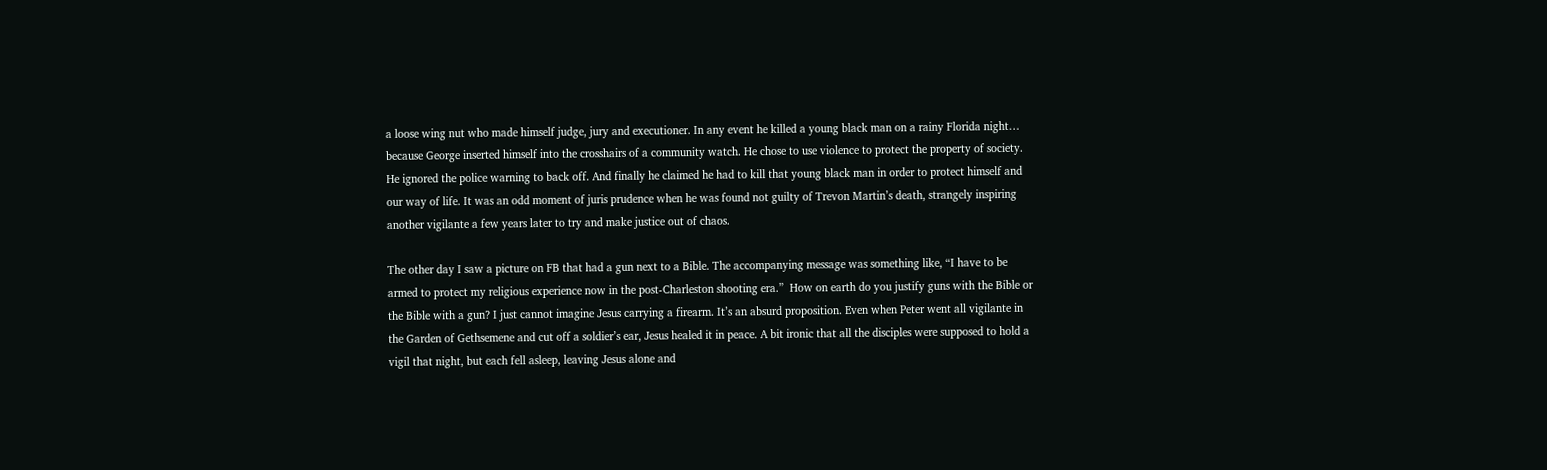a loose wing nut who made himself judge, jury and executioner. In any event he killed a young black man on a rainy Florida night… because George inserted himself into the crosshairs of a community watch. He chose to use violence to protect the property of society. He ignored the police warning to back off. And finally he claimed he had to kill that young black man in order to protect himself and our way of life. It was an odd moment of juris prudence when he was found not guilty of Trevon Martin’s death, strangely inspiring another vigilante a few years later to try and make justice out of chaos.

The other day I saw a picture on FB that had a gun next to a Bible. The accompanying message was something like, “I have to be armed to protect my religious experience now in the post-Charleston shooting era.”  How on earth do you justify guns with the Bible or the Bible with a gun? I just cannot imagine Jesus carrying a firearm. It’s an absurd proposition. Even when Peter went all vigilante in the Garden of Gethsemene and cut off a soldier’s ear, Jesus healed it in peace. A bit ironic that all the disciples were supposed to hold a vigil that night, but each fell asleep, leaving Jesus alone and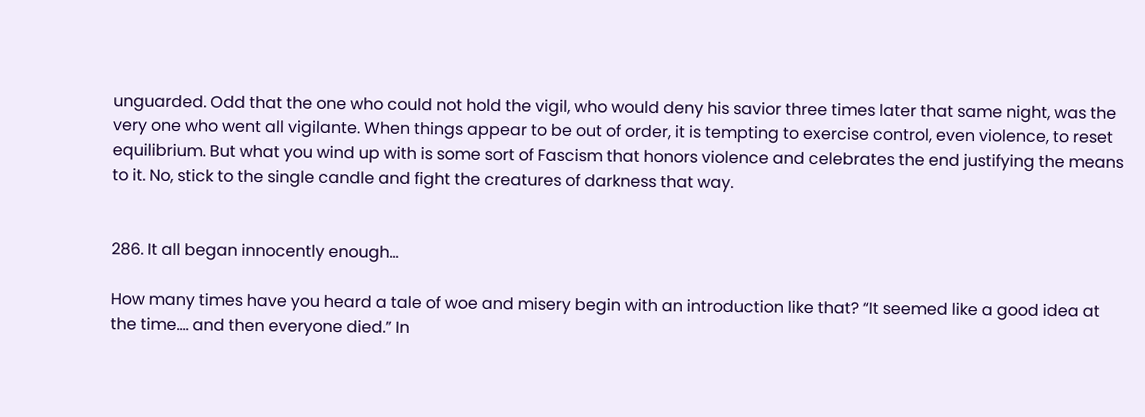unguarded. Odd that the one who could not hold the vigil, who would deny his savior three times later that same night, was the very one who went all vigilante. When things appear to be out of order, it is tempting to exercise control, even violence, to reset equilibrium. But what you wind up with is some sort of Fascism that honors violence and celebrates the end justifying the means to it. No, stick to the single candle and fight the creatures of darkness that way.


286. It all began innocently enough…

How many times have you heard a tale of woe and misery begin with an introduction like that? “It seemed like a good idea at the time…. and then everyone died.” In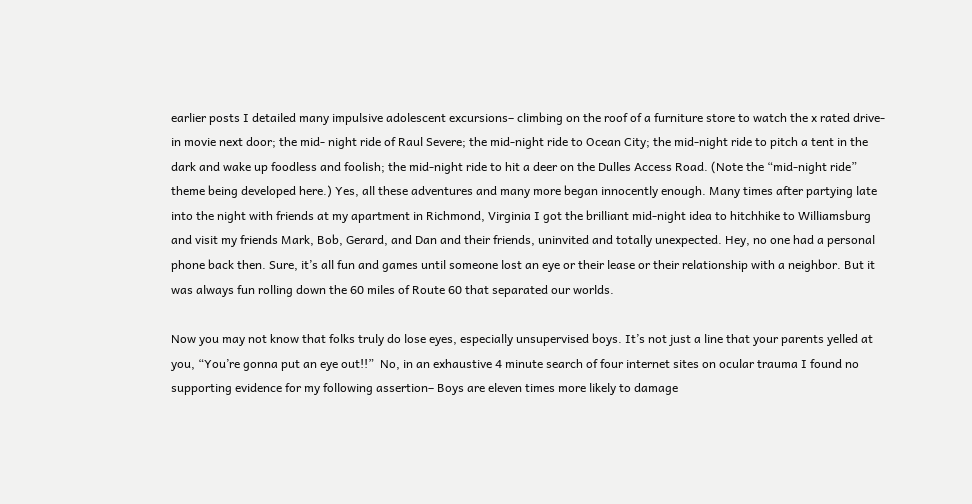earlier posts I detailed many impulsive adolescent excursions– climbing on the roof of a furniture store to watch the x rated drive-in movie next door; the mid- night ride of Raul Severe; the mid-night ride to Ocean City; the mid-night ride to pitch a tent in the dark and wake up foodless and foolish; the mid-night ride to hit a deer on the Dulles Access Road. (Note the “mid-night ride” theme being developed here.) Yes, all these adventures and many more began innocently enough. Many times after partying late into the night with friends at my apartment in Richmond, Virginia I got the brilliant mid-night idea to hitchhike to Williamsburg and visit my friends Mark, Bob, Gerard, and Dan and their friends, uninvited and totally unexpected. Hey, no one had a personal phone back then. Sure, it’s all fun and games until someone lost an eye or their lease or their relationship with a neighbor. But it was always fun rolling down the 60 miles of Route 60 that separated our worlds.

Now you may not know that folks truly do lose eyes, especially unsupervised boys. It’s not just a line that your parents yelled at you, “You’re gonna put an eye out!!”  No, in an exhaustive 4 minute search of four internet sites on ocular trauma I found no supporting evidence for my following assertion– Boys are eleven times more likely to damage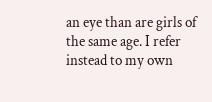an eye than are girls of the same age. I refer instead to my own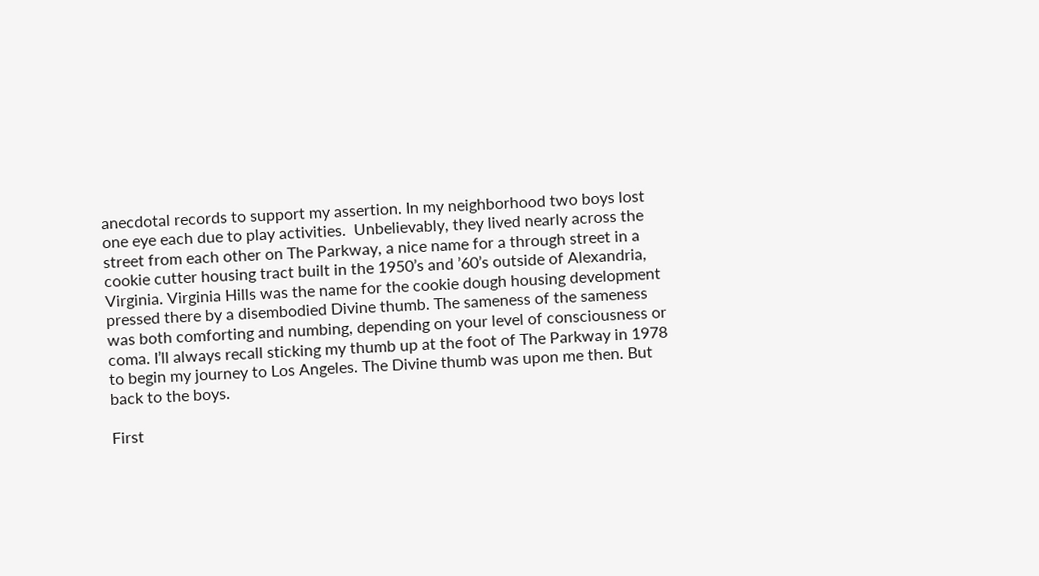anecdotal records to support my assertion. In my neighborhood two boys lost one eye each due to play activities.  Unbelievably, they lived nearly across the street from each other on The Parkway, a nice name for a through street in a cookie cutter housing tract built in the 1950’s and ’60’s outside of Alexandria, Virginia. Virginia Hills was the name for the cookie dough housing development pressed there by a disembodied Divine thumb. The sameness of the sameness was both comforting and numbing, depending on your level of consciousness or coma. I’ll always recall sticking my thumb up at the foot of The Parkway in 1978 to begin my journey to Los Angeles. The Divine thumb was upon me then. But back to the boys.

First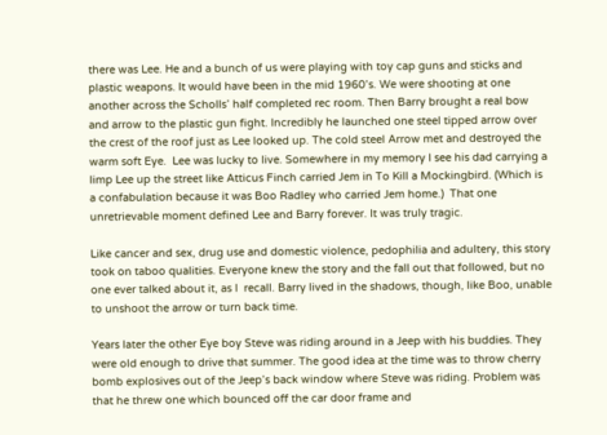there was Lee. He and a bunch of us were playing with toy cap guns and sticks and plastic weapons. It would have been in the mid 1960’s. We were shooting at one another across the Scholls’ half completed rec room. Then Barry brought a real bow and arrow to the plastic gun fight. Incredibly he launched one steel tipped arrow over the crest of the roof just as Lee looked up. The cold steel Arrow met and destroyed the warm soft Eye.  Lee was lucky to live. Somewhere in my memory I see his dad carrying a limp Lee up the street like Atticus Finch carried Jem in To Kill a Mockingbird. (Which is a confabulation because it was Boo Radley who carried Jem home.)  That one unretrievable moment defined Lee and Barry forever. It was truly tragic.

Like cancer and sex, drug use and domestic violence, pedophilia and adultery, this story took on taboo qualities. Everyone knew the story and the fall out that followed, but no one ever talked about it, as I  recall. Barry lived in the shadows, though, like Boo, unable to unshoot the arrow or turn back time.

Years later the other Eye boy Steve was riding around in a Jeep with his buddies. They were old enough to drive that summer. The good idea at the time was to throw cherry bomb explosives out of the Jeep’s back window where Steve was riding. Problem was that he threw one which bounced off the car door frame and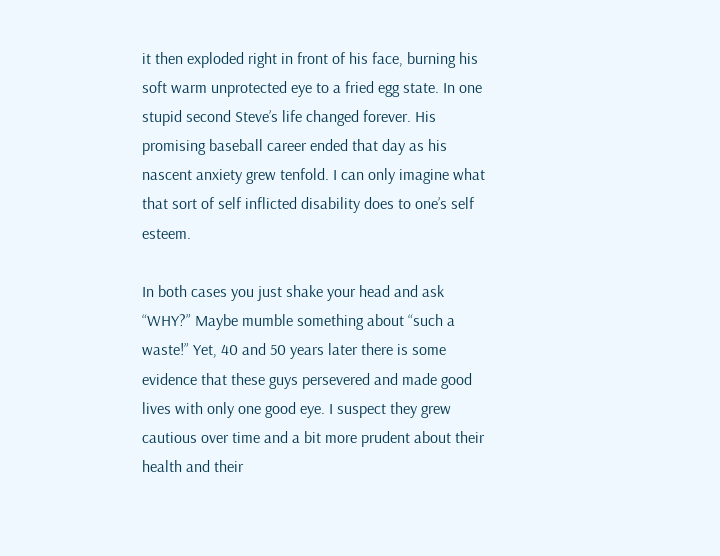it then exploded right in front of his face, burning his soft warm unprotected eye to a fried egg state. In one stupid second Steve’s life changed forever. His promising baseball career ended that day as his nascent anxiety grew tenfold. I can only imagine what that sort of self inflicted disability does to one’s self esteem.

In both cases you just shake your head and ask “WHY?” Maybe mumble something about “such a waste!” Yet, 40 and 50 years later there is some evidence that these guys persevered and made good lives with only one good eye. I suspect they grew cautious over time and a bit more prudent about their health and their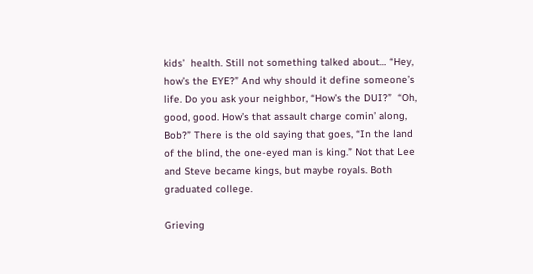kids’  health. Still not something talked about… “Hey, how’s the EYE?” And why should it define someone’s life. Do you ask your neighbor, “How’s the DUI?”  “Oh, good, good. How’s that assault charge comin’ along, Bob?” There is the old saying that goes, “In the land of the blind, the one-eyed man is king.” Not that Lee and Steve became kings, but maybe royals. Both graduated college.

Grieving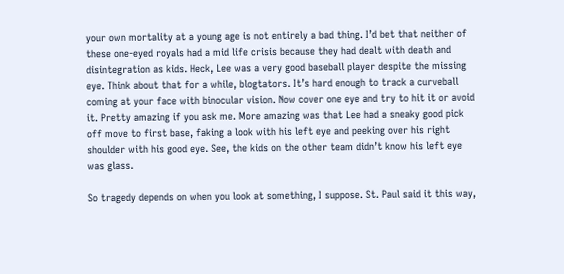your own mortality at a young age is not entirely a bad thing. I’d bet that neither of these one-eyed royals had a mid life crisis because they had dealt with death and disintegration as kids. Heck, Lee was a very good baseball player despite the missing eye. Think about that for a while, blogtators. It’s hard enough to track a curveball coming at your face with binocular vision. Now cover one eye and try to hit it or avoid it. Pretty amazing if you ask me. More amazing was that Lee had a sneaky good pick off move to first base, faking a look with his left eye and peeking over his right shoulder with his good eye. See, the kids on the other team didn’t know his left eye was glass.

So tragedy depends on when you look at something, I suppose. St. Paul said it this way,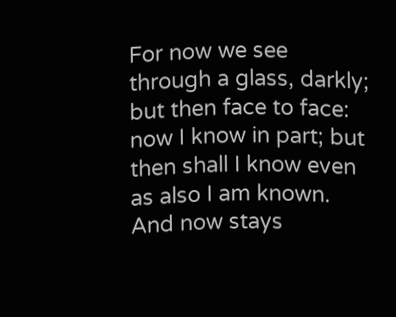For now we see through a glass, darkly; but then face to face: now I know in part; but then shall I know even as also I am known.  And now stays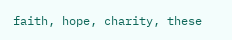faith, hope, charity, these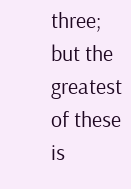three; but the greatest of these is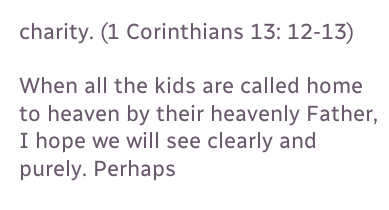charity. (1 Corinthians 13: 12-13)

When all the kids are called home to heaven by their heavenly Father, I hope we will see clearly and purely. Perhaps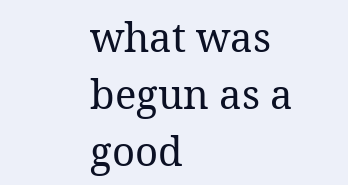what was begun as a good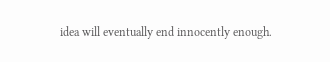idea will eventually end innocently enough.